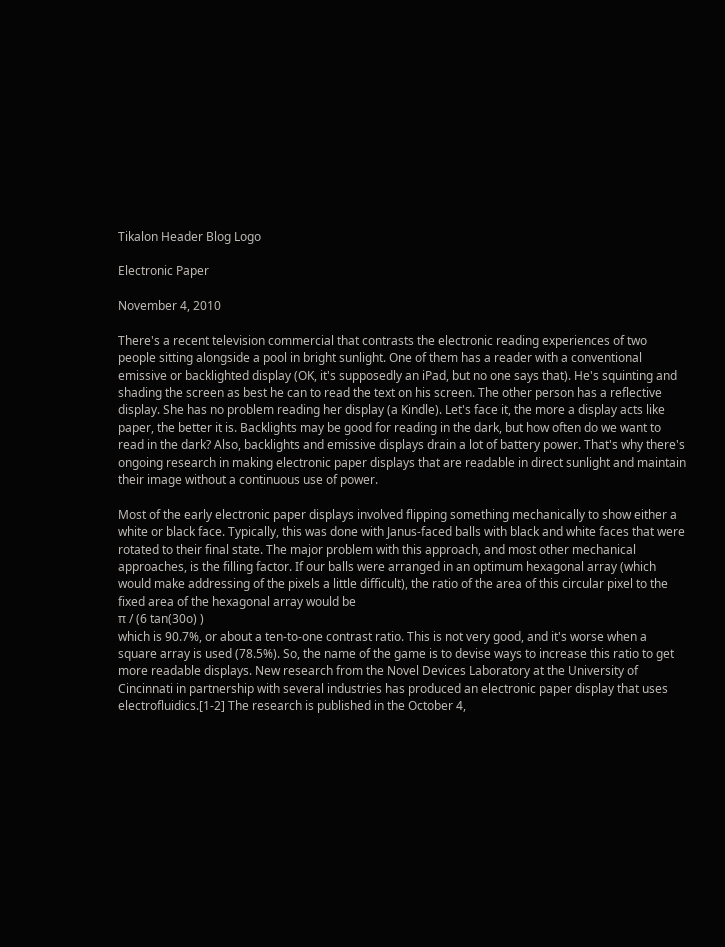Tikalon Header Blog Logo

Electronic Paper

November 4, 2010

There's a recent television commercial that contrasts the electronic reading experiences of two people sitting alongside a pool in bright sunlight. One of them has a reader with a conventional emissive or backlighted display (OK, it's supposedly an iPad, but no one says that). He's squinting and shading the screen as best he can to read the text on his screen. The other person has a reflective display. She has no problem reading her display (a Kindle). Let's face it, the more a display acts like paper, the better it is. Backlights may be good for reading in the dark, but how often do we want to read in the dark? Also, backlights and emissive displays drain a lot of battery power. That's why there's ongoing research in making electronic paper displays that are readable in direct sunlight and maintain their image without a continuous use of power.

Most of the early electronic paper displays involved flipping something mechanically to show either a white or black face. Typically, this was done with Janus-faced balls with black and white faces that were rotated to their final state. The major problem with this approach, and most other mechanical approaches, is the filling factor. If our balls were arranged in an optimum hexagonal array (which would make addressing of the pixels a little difficult), the ratio of the area of this circular pixel to the fixed area of the hexagonal array would be
π / (6 tan(30o) )
which is 90.7%, or about a ten-to-one contrast ratio. This is not very good, and it's worse when a square array is used (78.5%). So, the name of the game is to devise ways to increase this ratio to get more readable displays. New research from the Novel Devices Laboratory at the University of Cincinnati in partnership with several industries has produced an electronic paper display that uses electrofluidics.[1-2] The research is published in the October 4,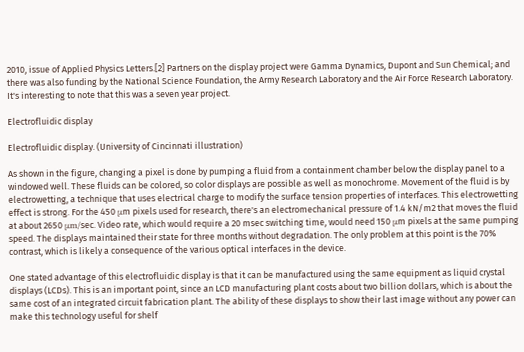2010, issue of Applied Physics Letters.[2] Partners on the display project were Gamma Dynamics, Dupont and Sun Chemical; and there was also funding by the National Science Foundation, the Army Research Laboratory and the Air Force Research Laboratory. It's interesting to note that this was a seven year project.

Electrofluidic display

Electrofluidic display. (University of Cincinnati illustration)

As shown in the figure, changing a pixel is done by pumping a fluid from a containment chamber below the display panel to a windowed well. These fluids can be colored, so color displays are possible as well as monochrome. Movement of the fluid is by electrowetting, a technique that uses electrical charge to modify the surface tension properties of interfaces. This electrowetting effect is strong. For the 450 μm pixels used for research, there's an electromechanical pressure of 1.4 kN/m2 that moves the fluid at about 2650 μm/sec. Video rate, which would require a 20 msec switching time, would need 150 μm pixels at the same pumping speed. The displays maintained their state for three months without degradation. The only problem at this point is the 70% contrast, which is likely a consequence of the various optical interfaces in the device.

One stated advantage of this electrofluidic display is that it can be manufactured using the same equipment as liquid crystal displays (LCDs). This is an important point, since an LCD manufacturing plant costs about two billion dollars, which is about the same cost of an integrated circuit fabrication plant. The ability of these displays to show their last image without any power can make this technology useful for shelf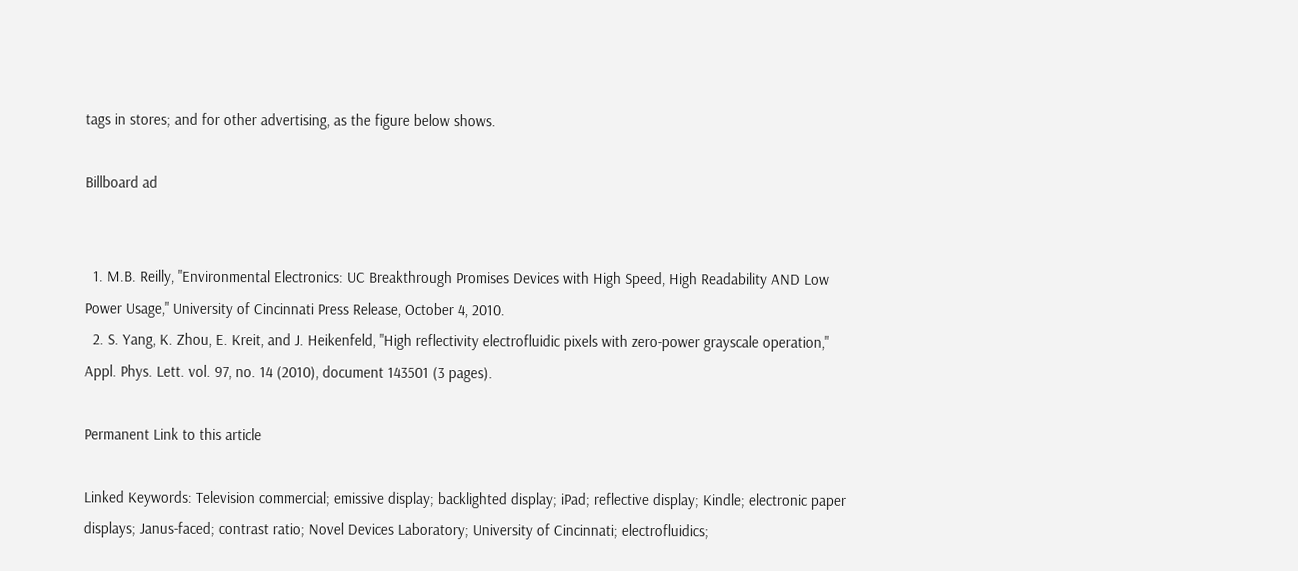tags in stores; and for other advertising, as the figure below shows.

Billboard ad


  1. M.B. Reilly, "Environmental Electronics: UC Breakthrough Promises Devices with High Speed, High Readability AND Low Power Usage," University of Cincinnati Press Release, October 4, 2010.
  2. S. Yang, K. Zhou, E. Kreit, and J. Heikenfeld, "High reflectivity electrofluidic pixels with zero-power grayscale operation," Appl. Phys. Lett. vol. 97, no. 14 (2010), document 143501 (3 pages).

Permanent Link to this article

Linked Keywords: Television commercial; emissive display; backlighted display; iPad; reflective display; Kindle; electronic paper displays; Janus-faced; contrast ratio; Novel Devices Laboratory; University of Cincinnati; electrofluidics;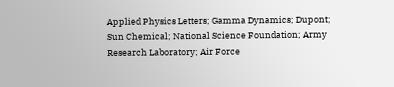Applied Physics Letters; Gamma Dynamics; Dupont; Sun Chemical; National Science Foundation; Army Research Laboratory; Air Force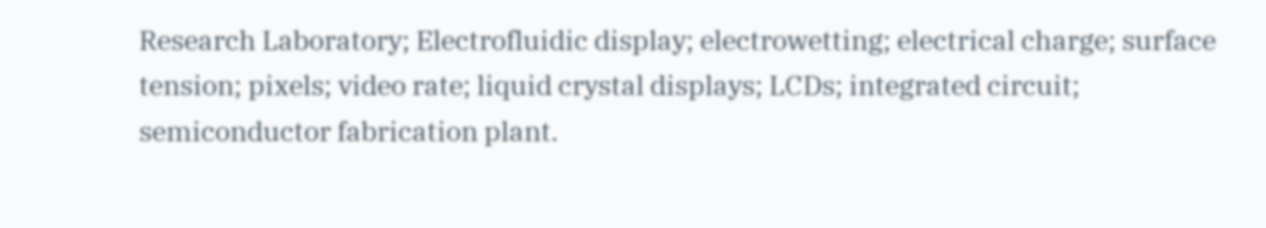Research Laboratory; Electrofluidic display; electrowetting; electrical charge; surface tension; pixels; video rate; liquid crystal displays; LCDs; integrated circuit; semiconductor fabrication plant.